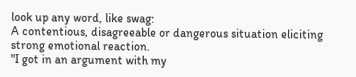look up any word, like swag:
A contentious, disagreeable or dangerous situation eliciting strong emotional reaction.
"I got in an argument with my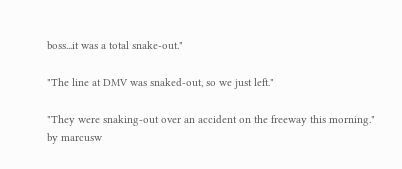boss...it was a total snake-out."

"The line at DMV was snaked-out, so we just left."

"They were snaking-out over an accident on the freeway this morning."
by marcusw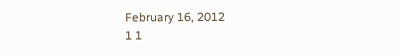February 16, 2012
1 1